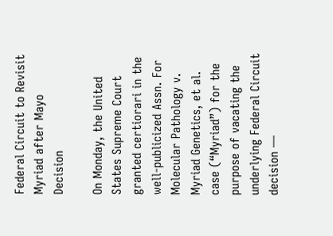Federal Circuit to Revisit Myriad after Mayo Decision

On Monday, the United States Supreme Court granted certiorari in the well-publicized Assn. For Molecular Pathology v. Myriad Genetics, et al. case (“Myriad”) for the purpose of vacating the underlying Federal Circuit decision —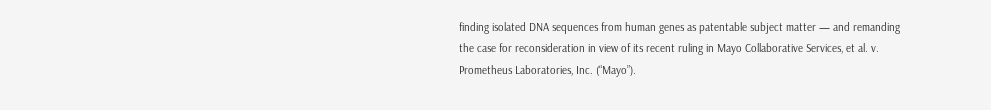finding isolated DNA sequences from human genes as patentable subject matter — and remanding the case for reconsideration in view of its recent ruling in Mayo Collaborative Services, et al. v. Prometheus Laboratories, Inc. (“Mayo”).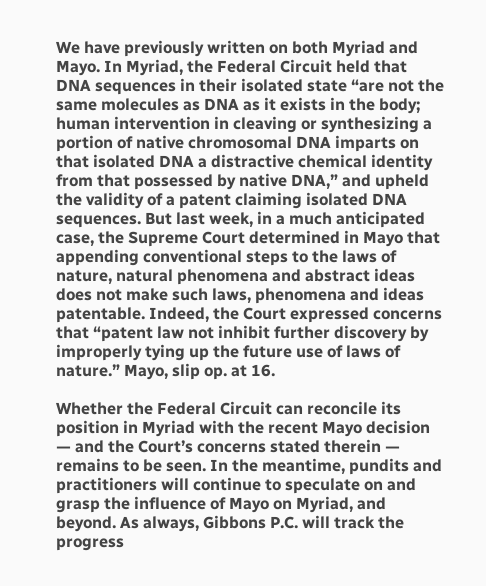We have previously written on both Myriad and Mayo. In Myriad, the Federal Circuit held that DNA sequences in their isolated state “are not the same molecules as DNA as it exists in the body; human intervention in cleaving or synthesizing a portion of native chromosomal DNA imparts on that isolated DNA a distractive chemical identity from that possessed by native DNA,” and upheld the validity of a patent claiming isolated DNA sequences. But last week, in a much anticipated case, the Supreme Court determined in Mayo that appending conventional steps to the laws of nature, natural phenomena and abstract ideas does not make such laws, phenomena and ideas patentable. Indeed, the Court expressed concerns that “patent law not inhibit further discovery by improperly tying up the future use of laws of nature.” Mayo, slip op. at 16.

Whether the Federal Circuit can reconcile its position in Myriad with the recent Mayo decision — and the Court’s concerns stated therein — remains to be seen. In the meantime, pundits and practitioners will continue to speculate on and grasp the influence of Mayo on Myriad, and beyond. As always, Gibbons P.C. will track the progress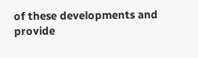of these developments and provide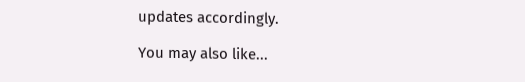updates accordingly.

You may also like...